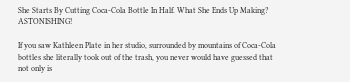She Starts By Cutting Coca-Cola Bottle In Half. What She Ends Up Making? ASTONISHING!

If you saw Kathleen Plate in her studio, surrounded by mountains of Coca-Cola bottles she literally took out of the trash, you never would have guessed that not only is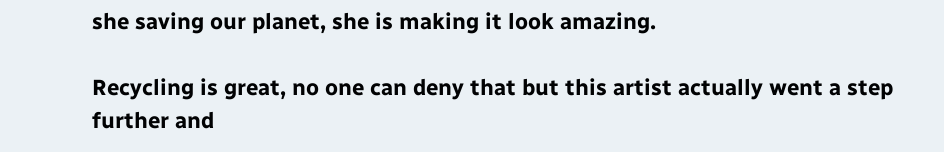she saving our planet, she is making it look amazing.

Recycling is great, no one can deny that but this artist actually went a step further and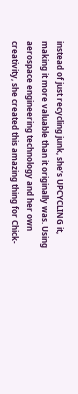instead of just recycling junk, she’s UPCYCLING it, making it more valuable than it originally was. Using aerospace engineering technology and her own creativity, she created this amazing thing for Chick-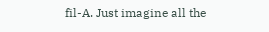fil-A. Just imagine all the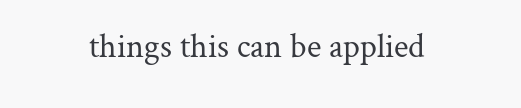things this can be applied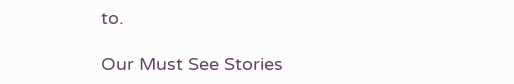to.

Our Must See Stories